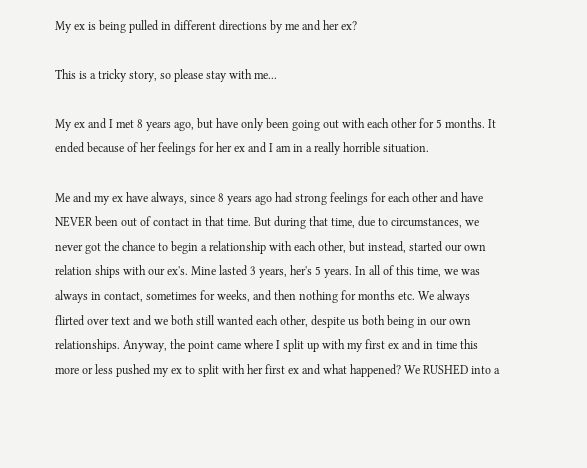My ex is being pulled in different directions by me and her ex?

This is a tricky story, so please stay with me...

My ex and I met 8 years ago, but have only been going out with each other for 5 months. It ended because of her feelings for her ex and I am in a really horrible situation.

Me and my ex have always, since 8 years ago had strong feelings for each other and have NEVER been out of contact in that time. But during that time, due to circumstances, we never got the chance to begin a relationship with each other, but instead, started our own relation ships with our ex's. Mine lasted 3 years, her's 5 years. In all of this time, we was always in contact, sometimes for weeks, and then nothing for months etc. We always flirted over text and we both still wanted each other, despite us both being in our own relationships. Anyway, the point came where I split up with my first ex and in time this more or less pushed my ex to split with her first ex and what happened? We RUSHED into a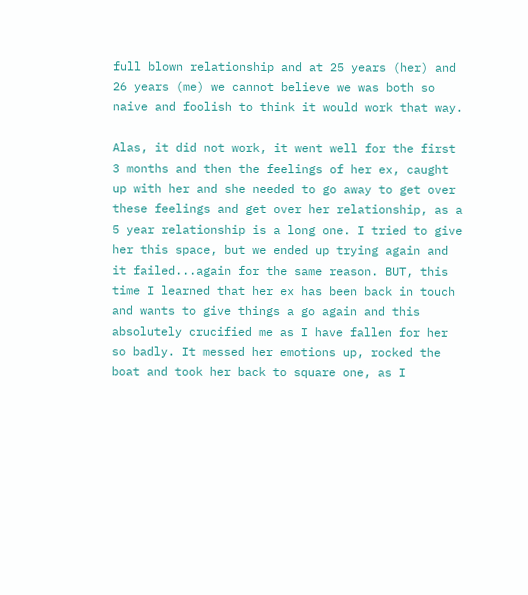full blown relationship and at 25 years (her) and 26 years (me) we cannot believe we was both so naive and foolish to think it would work that way.

Alas, it did not work, it went well for the first 3 months and then the feelings of her ex, caught up with her and she needed to go away to get over these feelings and get over her relationship, as a 5 year relationship is a long one. I tried to give her this space, but we ended up trying again and it failed...again for the same reason. BUT, this time I learned that her ex has been back in touch and wants to give things a go again and this absolutely crucified me as I have fallen for her so badly. It messed her emotions up, rocked the boat and took her back to square one, as I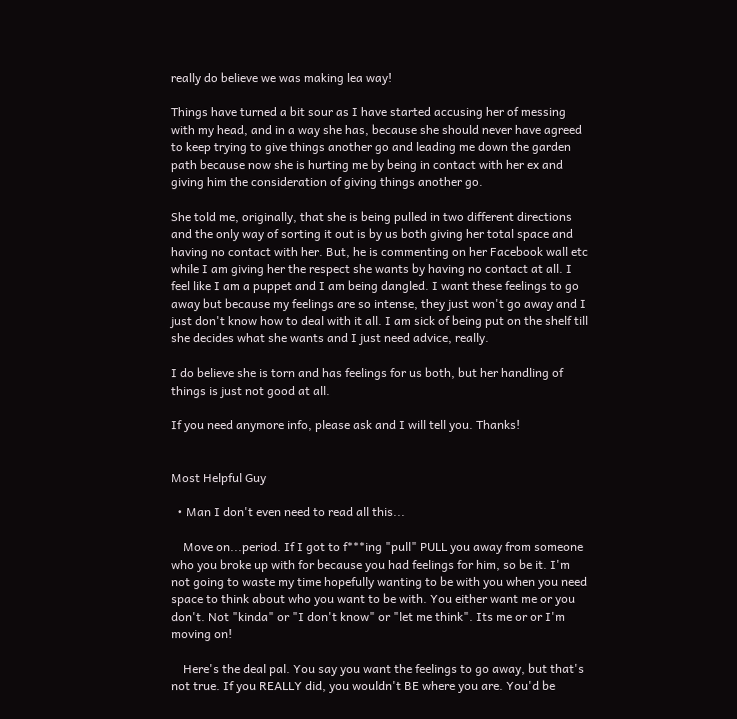really do believe we was making lea way!

Things have turned a bit sour as I have started accusing her of messing with my head, and in a way she has, because she should never have agreed to keep trying to give things another go and leading me down the garden path because now she is hurting me by being in contact with her ex and giving him the consideration of giving things another go.

She told me, originally, that she is being pulled in two different directions and the only way of sorting it out is by us both giving her total space and having no contact with her. But, he is commenting on her Facebook wall etc while I am giving her the respect she wants by having no contact at all. I feel like I am a puppet and I am being dangled. I want these feelings to go away but because my feelings are so intense, they just won't go away and I just don't know how to deal with it all. I am sick of being put on the shelf till she decides what she wants and I just need advice, really.

I do believe she is torn and has feelings for us both, but her handling of things is just not good at all.

If you need anymore info, please ask and I will tell you. Thanks!


Most Helpful Guy

  • Man I don't even need to read all this...

    Move on...period. If I got to f***ing "pull" PULL you away from someone who you broke up with for because you had feelings for him, so be it. I'm not going to waste my time hopefully wanting to be with you when you need space to think about who you want to be with. You either want me or you don't. Not "kinda" or "I don't know" or "let me think". Its me or or I'm moving on!

    Here's the deal pal. You say you want the feelings to go away, but that's not true. If you REALLY did, you wouldn't BE where you are. You'd be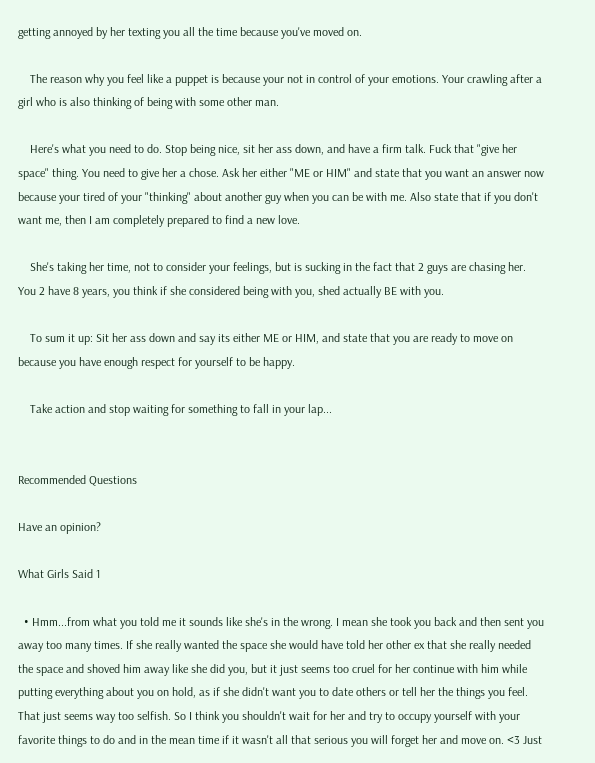getting annoyed by her texting you all the time because you've moved on.

    The reason why you feel like a puppet is because your not in control of your emotions. Your crawling after a girl who is also thinking of being with some other man.

    Here's what you need to do. Stop being nice, sit her ass down, and have a firm talk. Fuck that "give her space" thing. You need to give her a chose. Ask her either "ME or HIM" and state that you want an answer now because your tired of your "thinking" about another guy when you can be with me. Also state that if you don't want me, then I am completely prepared to find a new love.

    She's taking her time, not to consider your feelings, but is sucking in the fact that 2 guys are chasing her. You 2 have 8 years, you think if she considered being with you, shed actually BE with you.

    To sum it up: Sit her ass down and say its either ME or HIM, and state that you are ready to move on because you have enough respect for yourself to be happy.

    Take action and stop waiting for something to fall in your lap...


Recommended Questions

Have an opinion?

What Girls Said 1

  • Hmm...from what you told me it sounds like she's in the wrong. I mean she took you back and then sent you away too many times. If she really wanted the space she would have told her other ex that she really needed the space and shoved him away like she did you, but it just seems too cruel for her continue with him while putting everything about you on hold, as if she didn't want you to date others or tell her the things you feel. That just seems way too selfish. So I think you shouldn't wait for her and try to occupy yourself with your favorite things to do and in the mean time if it wasn't all that serious you will forget her and move on. <3 Just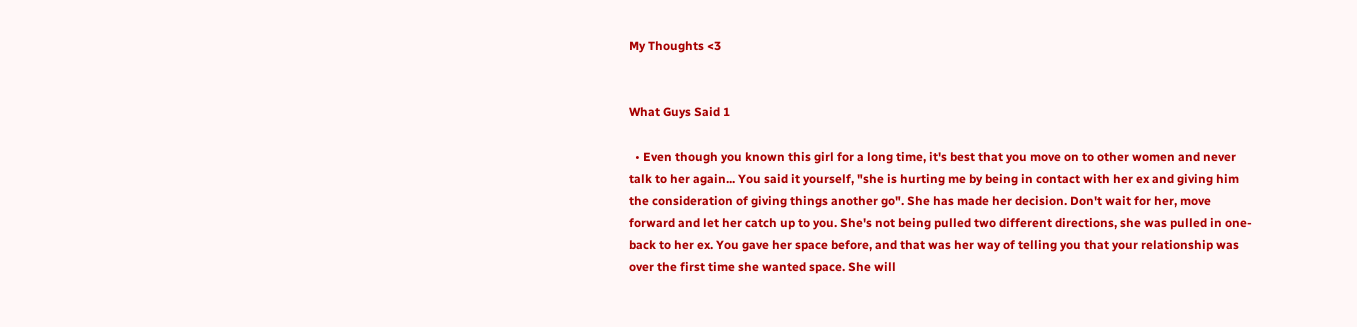My Thoughts <3


What Guys Said 1

  • Even though you known this girl for a long time, it's best that you move on to other women and never talk to her again... You said it yourself, "she is hurting me by being in contact with her ex and giving him the consideration of giving things another go". She has made her decision. Don't wait for her, move forward and let her catch up to you. She's not being pulled two different directions, she was pulled in one-back to her ex. You gave her space before, and that was her way of telling you that your relationship was over the first time she wanted space. She will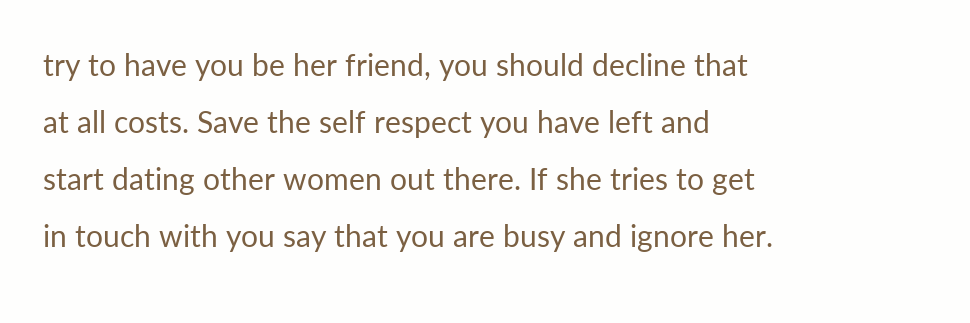try to have you be her friend, you should decline that at all costs. Save the self respect you have left and start dating other women out there. If she tries to get in touch with you say that you are busy and ignore her.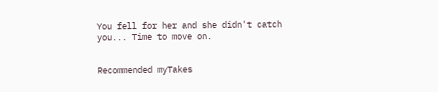You fell for her and she didn't catch you... Time to move on.


Recommended myTakes